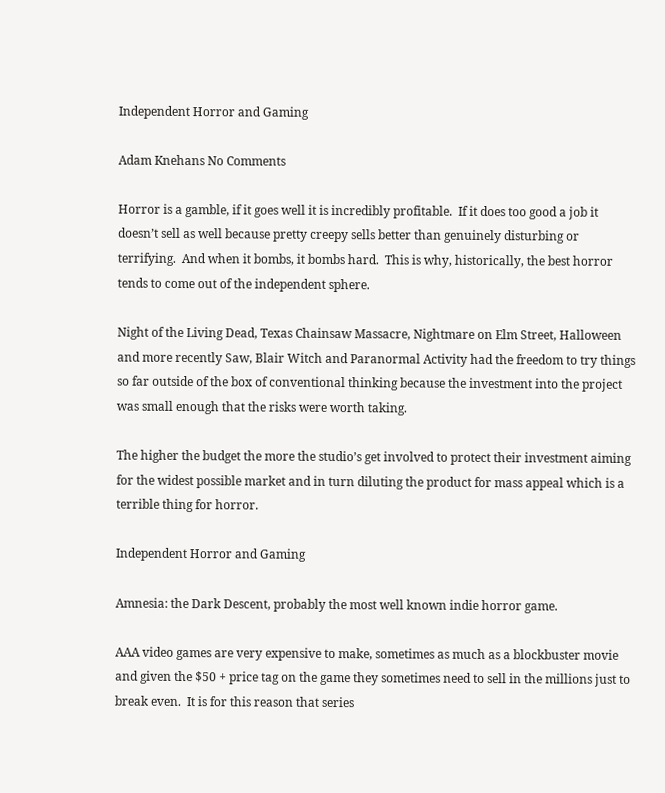Independent Horror and Gaming

Adam Knehans No Comments

Horror is a gamble, if it goes well it is incredibly profitable.  If it does too good a job it doesn’t sell as well because pretty creepy sells better than genuinely disturbing or terrifying.  And when it bombs, it bombs hard.  This is why, historically, the best horror tends to come out of the independent sphere.

Night of the Living Dead, Texas Chainsaw Massacre, Nightmare on Elm Street, Halloween and more recently Saw, Blair Witch and Paranormal Activity had the freedom to try things so far outside of the box of conventional thinking because the investment into the project was small enough that the risks were worth taking.

The higher the budget the more the studio’s get involved to protect their investment aiming for the widest possible market and in turn diluting the product for mass appeal which is a terrible thing for horror.

Independent Horror and Gaming

Amnesia: the Dark Descent, probably the most well known indie horror game.

AAA video games are very expensive to make, sometimes as much as a blockbuster movie and given the $50 + price tag on the game they sometimes need to sell in the millions just to break even.  It is for this reason that series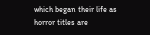which began their life as horror titles are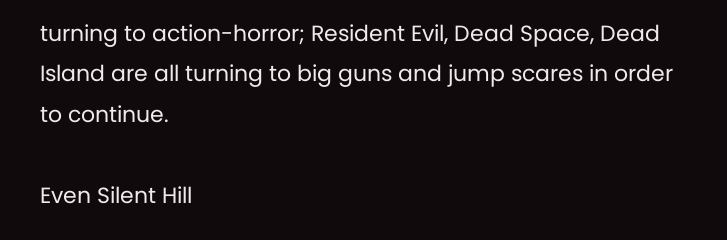turning to action-horror; Resident Evil, Dead Space, Dead Island are all turning to big guns and jump scares in order to continue.

Even Silent Hill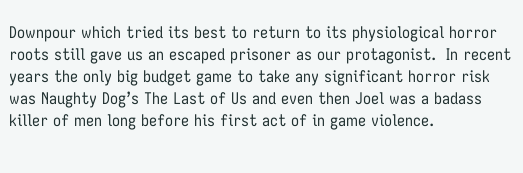Downpour which tried its best to return to its physiological horror roots still gave us an escaped prisoner as our protagonist.  In recent years the only big budget game to take any significant horror risk was Naughty Dog’s The Last of Us and even then Joel was a badass killer of men long before his first act of in game violence.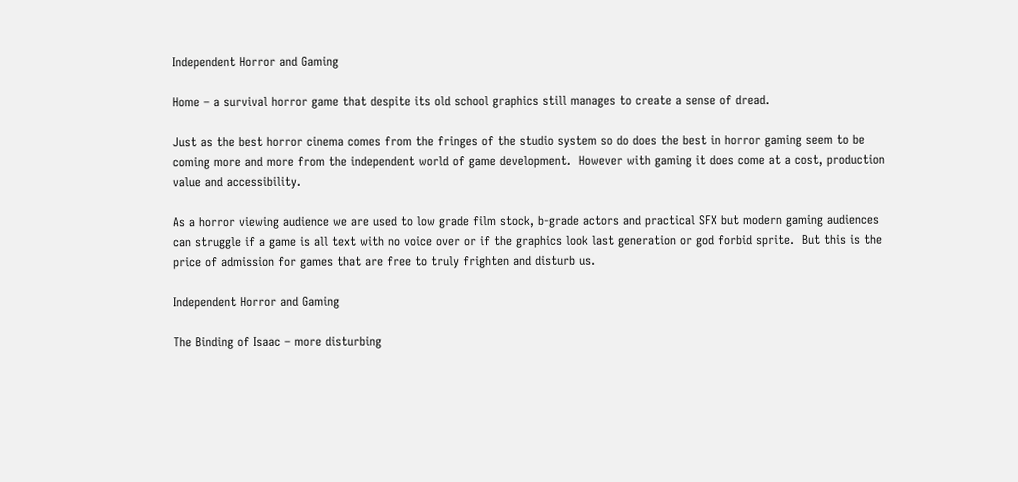Independent Horror and Gaming

Home – a survival horror game that despite its old school graphics still manages to create a sense of dread.

Just as the best horror cinema comes from the fringes of the studio system so do does the best in horror gaming seem to be coming more and more from the independent world of game development.  However with gaming it does come at a cost, production value and accessibility.

As a horror viewing audience we are used to low grade film stock, b-grade actors and practical SFX but modern gaming audiences can struggle if a game is all text with no voice over or if the graphics look last generation or god forbid sprite.  But this is the price of admission for games that are free to truly frighten and disturb us.

Independent Horror and Gaming

The Binding of Isaac – more disturbing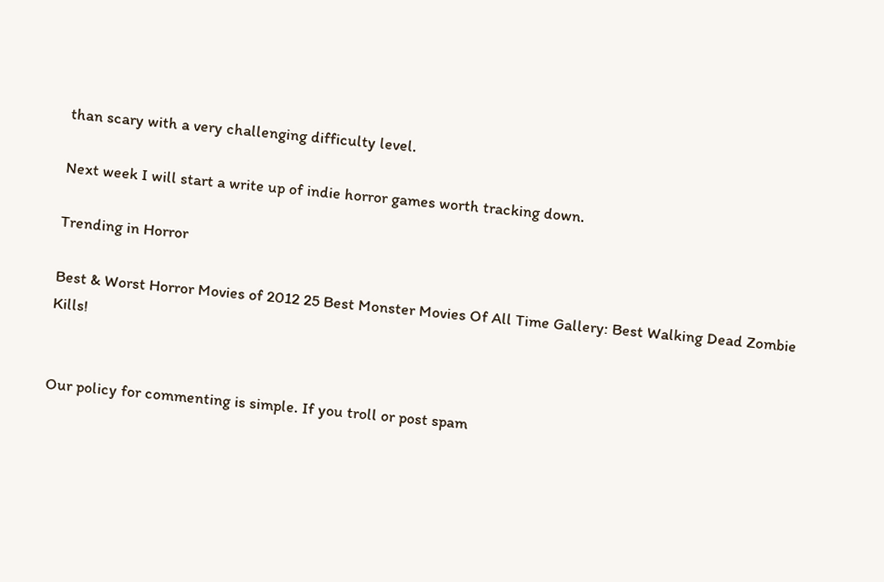than scary with a very challenging difficulty level.

Next week I will start a write up of indie horror games worth tracking down.

Trending in Horror

Best & Worst Horror Movies of 2012 25 Best Monster Movies Of All Time Gallery: Best Walking Dead Zombie Kills!


Our policy for commenting is simple. If you troll or post spam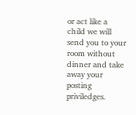or act like a child we will send you to your room without dinner and take away your posting priviledges.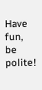Have fun, be polite!